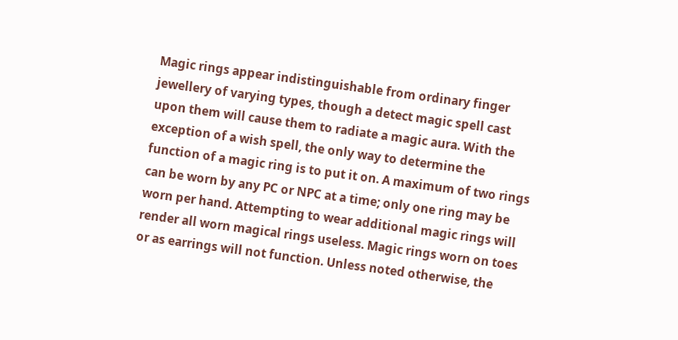Magic rings appear indistinguishable from ordinary finger jewellery of varying types, though a detect magic spell cast upon them will cause them to radiate a magic aura. With the exception of a wish spell, the only way to determine the function of a magic ring is to put it on. A maximum of two rings can be worn by any PC or NPC at a time; only one ring may be worn per hand. Attempting to wear additional magic rings will render all worn magical rings useless. Magic rings worn on toes or as earrings will not function. Unless noted otherwise, the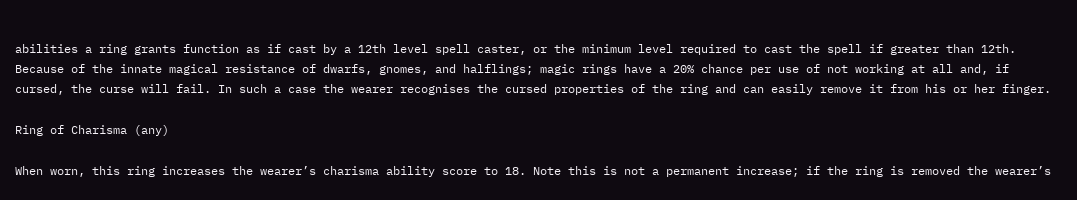abilities a ring grants function as if cast by a 12th level spell caster, or the minimum level required to cast the spell if greater than 12th. Because of the innate magical resistance of dwarfs, gnomes, and halflings; magic rings have a 20% chance per use of not working at all and, if cursed, the curse will fail. In such a case the wearer recognises the cursed properties of the ring and can easily remove it from his or her finger.

Ring of Charisma (any)

When worn, this ring increases the wearer’s charisma ability score to 18. Note this is not a permanent increase; if the ring is removed the wearer’s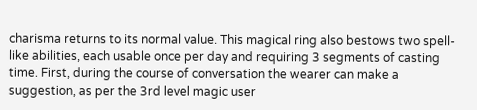charisma returns to its normal value. This magical ring also bestows two spell-like abilities, each usable once per day and requiring 3 segments of casting time. First, during the course of conversation the wearer can make a suggestion, as per the 3rd level magic user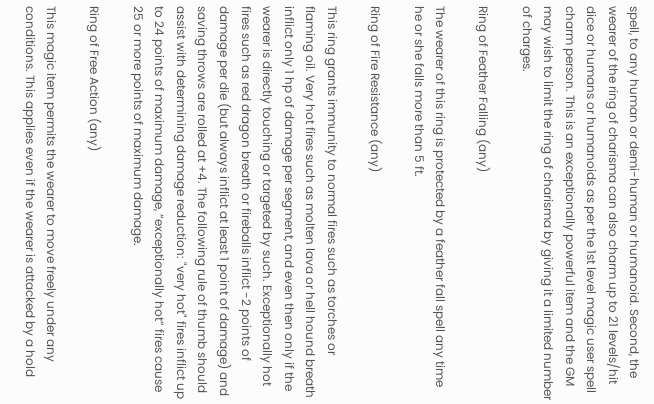spell, to any human or demi-human or humanoid. Second, the wearer of the ring of charisma can also charm up to 21 levels/hit dice or humans or humanoids as per the 1st level magic user spell charm person. This is an exceptionally powerful item and the GM may wish to limit the ring of charisma by giving it a limited number of charges.

Ring of Feather Falling (any)

The wearer of this ring is protected by a feather fall spell any time he or she falls more than 5 ft.

Ring of Fire Resistance (any)

This ring grants immunity to normal fires such as torches or flaming oil. Very hot fires such as molten lava or hell hound breath inflict only 1 hp of damage per segment, and even then only if the wearer is directly touching or targeted by such. Exceptionally hot fires such as red dragon breath or fireballs inflict -2 points of damage per die (but always inflict at least 1 point of damage) and saving throws are rolled at +4. The following rule of thumb should assist with determining damage reduction: "very hot" fires inflict up to 24 points of maximum damage, “exceptionally hot” fires cause 25 or more points of maximum damage.

Ring of Free Action (any)

This magic item permits the wearer to move freely under any conditions. This applies even if the wearer is attacked by a hold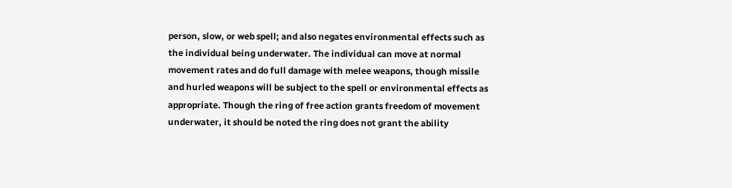person, slow, or web spell; and also negates environmental effects such as the individual being underwater. The individual can move at normal movement rates and do full damage with melee weapons, though missile and hurled weapons will be subject to the spell or environmental effects as appropriate. Though the ring of free action grants freedom of movement underwater, it should be noted the ring does not grant the ability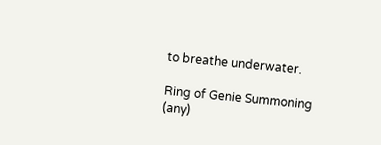to breathe underwater.

Ring of Genie Summoning (any)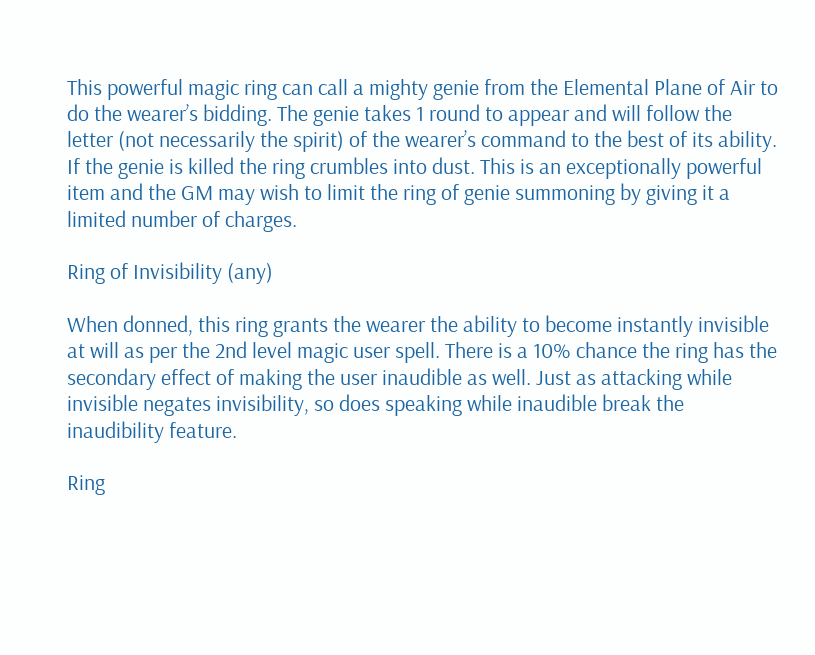This powerful magic ring can call a mighty genie from the Elemental Plane of Air to do the wearer’s bidding. The genie takes 1 round to appear and will follow the letter (not necessarily the spirit) of the wearer’s command to the best of its ability. If the genie is killed the ring crumbles into dust. This is an exceptionally powerful item and the GM may wish to limit the ring of genie summoning by giving it a limited number of charges.

Ring of Invisibility (any)

When donned, this ring grants the wearer the ability to become instantly invisible at will as per the 2nd level magic user spell. There is a 10% chance the ring has the secondary effect of making the user inaudible as well. Just as attacking while invisible negates invisibility, so does speaking while inaudible break the inaudibility feature.

Ring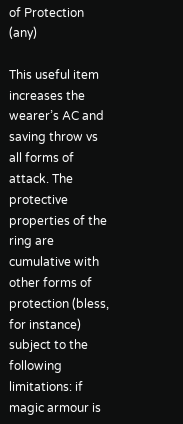of Protection (any)

This useful item increases the wearer’s AC and saving throw vs all forms of attack. The protective properties of the ring are cumulative with other forms of protection (bless, for instance) subject to the following limitations: if magic armour is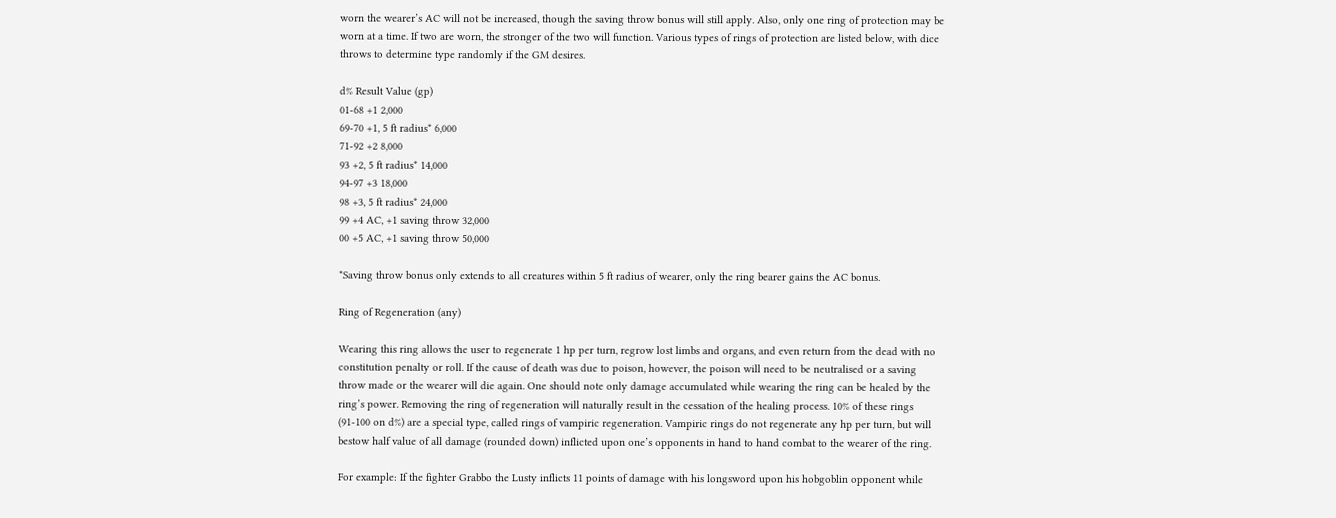worn the wearer’s AC will not be increased, though the saving throw bonus will still apply. Also, only one ring of protection may be worn at a time. If two are worn, the stronger of the two will function. Various types of rings of protection are listed below, with dice throws to determine type randomly if the GM desires.

d% Result Value (gp)
01-68 +1 2,000
69-70 +1, 5 ft radius* 6,000
71-92 +2 8,000
93 +2, 5 ft radius* 14,000
94-97 +3 18,000
98 +3, 5 ft radius* 24,000
99 +4 AC, +1 saving throw 32,000
00 +5 AC, +1 saving throw 50,000

*Saving throw bonus only extends to all creatures within 5 ft radius of wearer, only the ring bearer gains the AC bonus.

Ring of Regeneration (any)

Wearing this ring allows the user to regenerate 1 hp per turn, regrow lost limbs and organs, and even return from the dead with no constitution penalty or roll. If the cause of death was due to poison, however, the poison will need to be neutralised or a saving throw made or the wearer will die again. One should note only damage accumulated while wearing the ring can be healed by the ring’s power. Removing the ring of regeneration will naturally result in the cessation of the healing process. 10% of these rings (91-100 on d%) are a special type, called rings of vampiric regeneration. Vampiric rings do not regenerate any hp per turn, but will bestow half value of all damage (rounded down) inflicted upon one’s opponents in hand to hand combat to the wearer of the ring.

For example: If the fighter Grabbo the Lusty inflicts 11 points of damage with his longsword upon his hobgoblin opponent while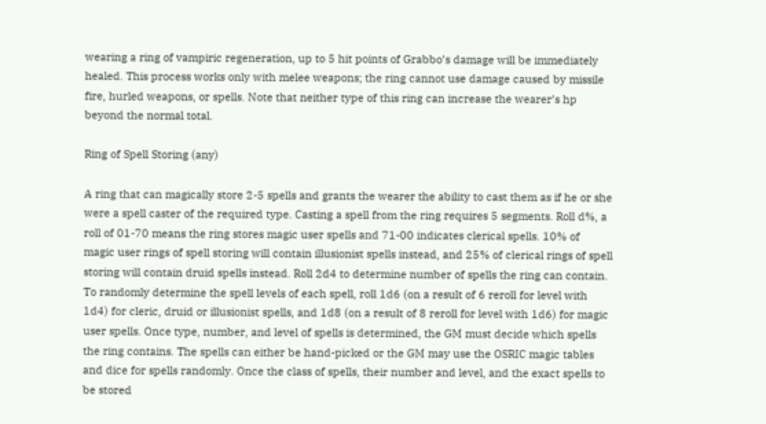wearing a ring of vampiric regeneration, up to 5 hit points of Grabbo’s damage will be immediately healed. This process works only with melee weapons; the ring cannot use damage caused by missile fire, hurled weapons, or spells. Note that neither type of this ring can increase the wearer’s hp beyond the normal total.

Ring of Spell Storing (any)

A ring that can magically store 2-5 spells and grants the wearer the ability to cast them as if he or she were a spell caster of the required type. Casting a spell from the ring requires 5 segments. Roll d%, a roll of 01-70 means the ring stores magic user spells and 71-00 indicates clerical spells. 10% of magic user rings of spell storing will contain illusionist spells instead, and 25% of clerical rings of spell storing will contain druid spells instead. Roll 2d4 to determine number of spells the ring can contain. To randomly determine the spell levels of each spell, roll 1d6 (on a result of 6 reroll for level with 1d4) for cleric, druid or illusionist spells, and 1d8 (on a result of 8 reroll for level with 1d6) for magic user spells. Once type, number, and level of spells is determined, the GM must decide which spells the ring contains. The spells can either be hand-picked or the GM may use the OSRIC magic tables and dice for spells randomly. Once the class of spells, their number and level, and the exact spells to be stored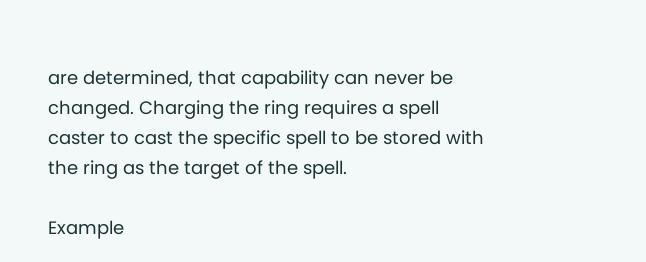are determined, that capability can never be changed. Charging the ring requires a spell caster to cast the specific spell to be stored with the ring as the target of the spell.

Example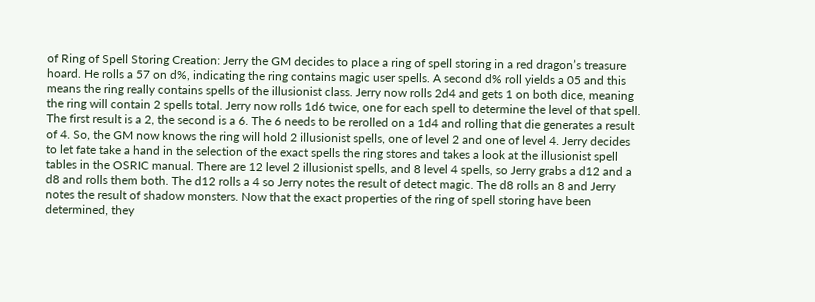of Ring of Spell Storing Creation: Jerry the GM decides to place a ring of spell storing in a red dragon’s treasure hoard. He rolls a 57 on d%, indicating the ring contains magic user spells. A second d% roll yields a 05 and this means the ring really contains spells of the illusionist class. Jerry now rolls 2d4 and gets 1 on both dice, meaning the ring will contain 2 spells total. Jerry now rolls 1d6 twice, one for each spell to determine the level of that spell. The first result is a 2, the second is a 6. The 6 needs to be rerolled on a 1d4 and rolling that die generates a result of 4. So, the GM now knows the ring will hold 2 illusionist spells, one of level 2 and one of level 4. Jerry decides to let fate take a hand in the selection of the exact spells the ring stores and takes a look at the illusionist spell tables in the OSRIC manual. There are 12 level 2 illusionist spells, and 8 level 4 spells, so Jerry grabs a d12 and a d8 and rolls them both. The d12 rolls a 4 so Jerry notes the result of detect magic. The d8 rolls an 8 and Jerry notes the result of shadow monsters. Now that the exact properties of the ring of spell storing have been determined, they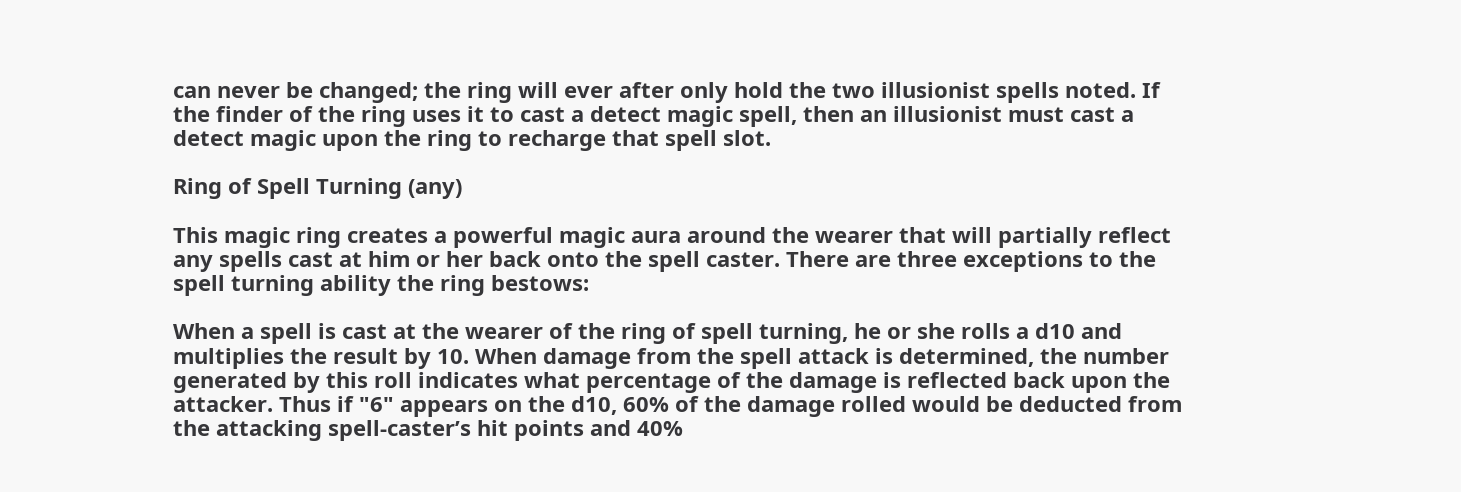can never be changed; the ring will ever after only hold the two illusionist spells noted. If the finder of the ring uses it to cast a detect magic spell, then an illusionist must cast a detect magic upon the ring to recharge that spell slot.

Ring of Spell Turning (any)

This magic ring creates a powerful magic aura around the wearer that will partially reflect any spells cast at him or her back onto the spell caster. There are three exceptions to the spell turning ability the ring bestows:

When a spell is cast at the wearer of the ring of spell turning, he or she rolls a d10 and multiplies the result by 10. When damage from the spell attack is determined, the number generated by this roll indicates what percentage of the damage is reflected back upon the attacker. Thus if "6" appears on the d10, 60% of the damage rolled would be deducted from the attacking spell-caster’s hit points and 40%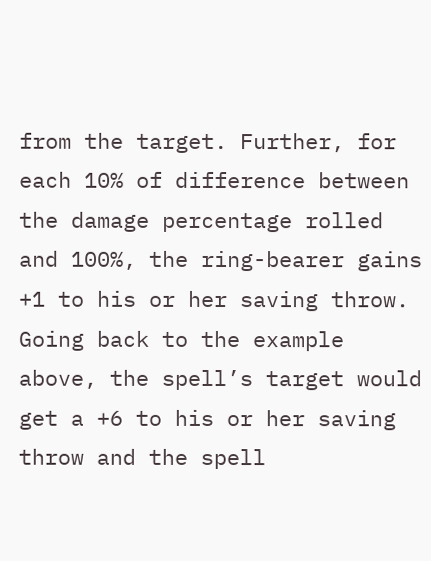from the target. Further, for each 10% of difference between the damage percentage rolled and 100%, the ring-bearer gains +1 to his or her saving throw. Going back to the example above, the spell’s target would get a +6 to his or her saving throw and the spell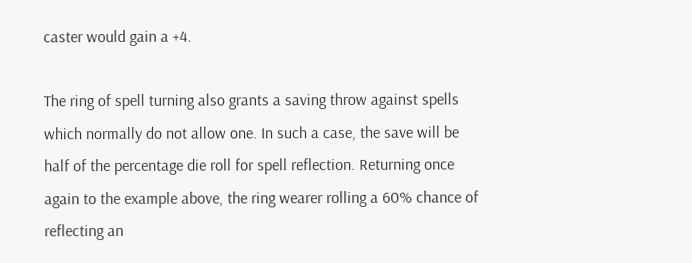caster would gain a +4.

The ring of spell turning also grants a saving throw against spells which normally do not allow one. In such a case, the save will be half of the percentage die roll for spell reflection. Returning once again to the example above, the ring wearer rolling a 60% chance of reflecting an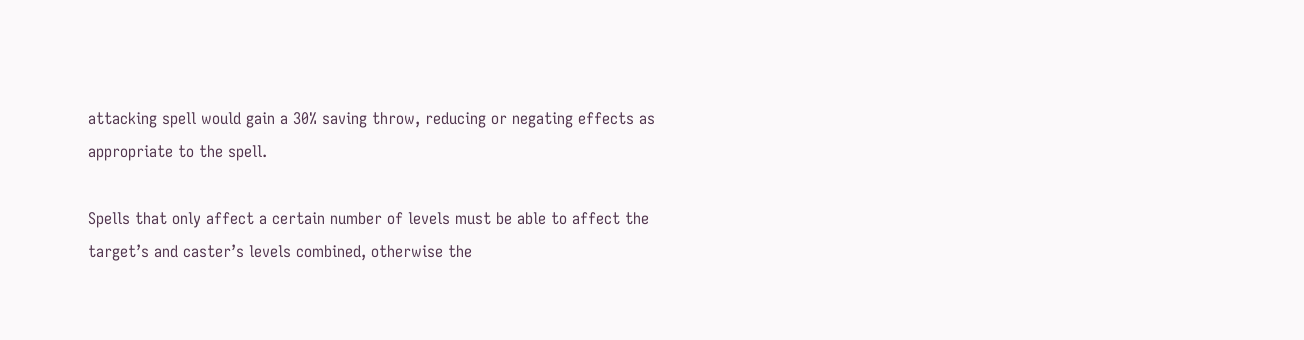attacking spell would gain a 30% saving throw, reducing or negating effects as appropriate to the spell.

Spells that only affect a certain number of levels must be able to affect the target’s and caster’s levels combined, otherwise the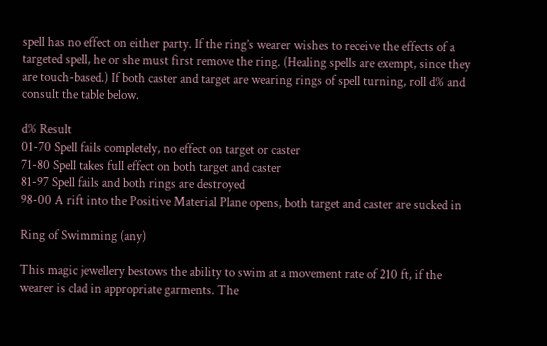spell has no effect on either party. If the ring’s wearer wishes to receive the effects of a targeted spell, he or she must first remove the ring. (Healing spells are exempt, since they are touch-based.) If both caster and target are wearing rings of spell turning, roll d% and consult the table below.

d% Result
01-70 Spell fails completely, no effect on target or caster
71-80 Spell takes full effect on both target and caster
81-97 Spell fails and both rings are destroyed
98-00 A rift into the Positive Material Plane opens, both target and caster are sucked in

Ring of Swimming (any)

This magic jewellery bestows the ability to swim at a movement rate of 210 ft, if the wearer is clad in appropriate garments. The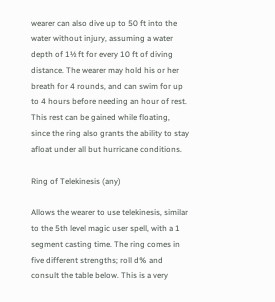wearer can also dive up to 50 ft into the water without injury, assuming a water depth of 1½ ft for every 10 ft of diving distance. The wearer may hold his or her breath for 4 rounds, and can swim for up to 4 hours before needing an hour of rest. This rest can be gained while floating, since the ring also grants the ability to stay afloat under all but hurricane conditions.

Ring of Telekinesis (any)

Allows the wearer to use telekinesis, similar to the 5th level magic user spell, with a 1 segment casting time. The ring comes in five different strengths; roll d% and consult the table below. This is a very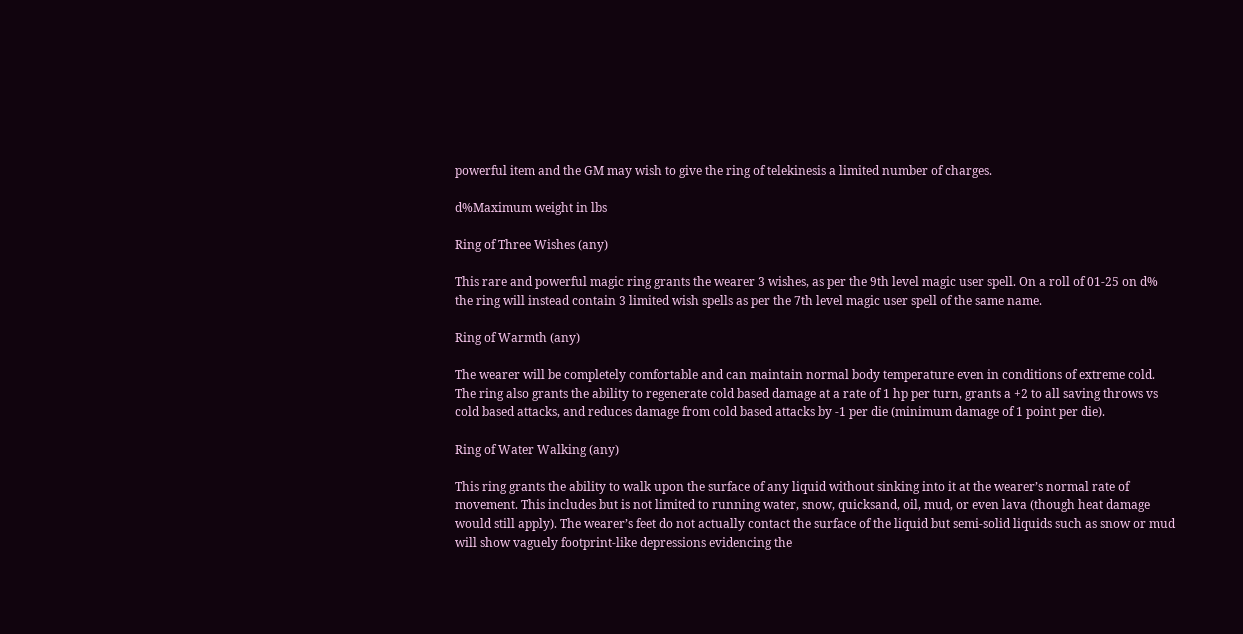powerful item and the GM may wish to give the ring of telekinesis a limited number of charges.

d%Maximum weight in lbs

Ring of Three Wishes (any)

This rare and powerful magic ring grants the wearer 3 wishes, as per the 9th level magic user spell. On a roll of 01-25 on d% the ring will instead contain 3 limited wish spells as per the 7th level magic user spell of the same name.

Ring of Warmth (any)

The wearer will be completely comfortable and can maintain normal body temperature even in conditions of extreme cold. The ring also grants the ability to regenerate cold based damage at a rate of 1 hp per turn, grants a +2 to all saving throws vs cold based attacks, and reduces damage from cold based attacks by -1 per die (minimum damage of 1 point per die).

Ring of Water Walking (any)

This ring grants the ability to walk upon the surface of any liquid without sinking into it at the wearer’s normal rate of movement. This includes but is not limited to running water, snow, quicksand, oil, mud, or even lava (though heat damage would still apply). The wearer’s feet do not actually contact the surface of the liquid but semi-solid liquids such as snow or mud will show vaguely footprint-like depressions evidencing the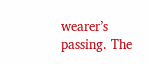wearer’s passing. The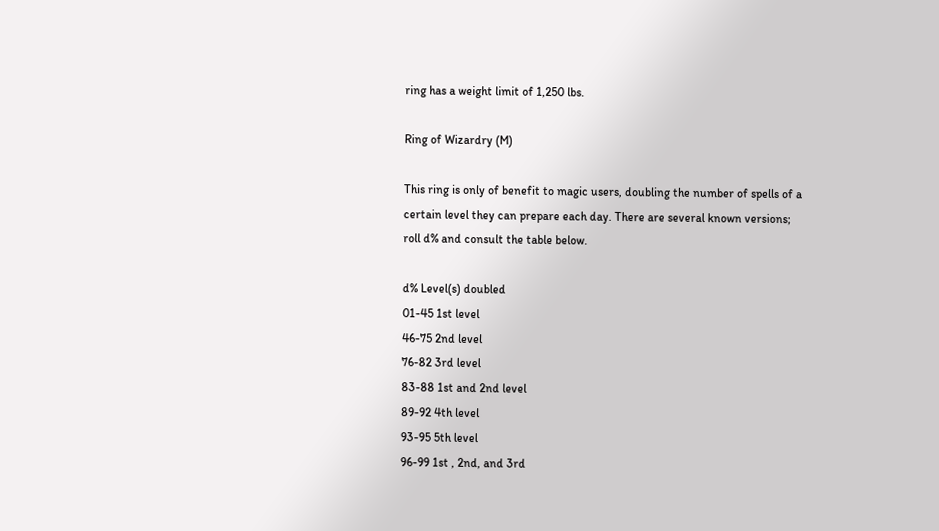ring has a weight limit of 1,250 lbs.

Ring of Wizardry (M)

This ring is only of benefit to magic users, doubling the number of spells of a certain level they can prepare each day. There are several known versions; roll d% and consult the table below.

d% Level(s) doubled
01-45 1st level
46-75 2nd level
76-82 3rd level
83-88 1st and 2nd level
89-92 4th level
93-95 5th level
96-99 1st , 2nd, and 3rd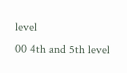level
00 4th and 5th level